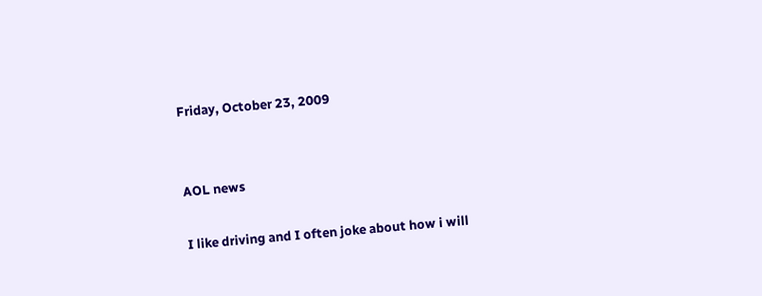Friday, October 23, 2009


AOL news

I like driving and I often joke about how i will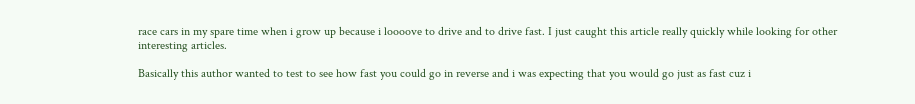race cars in my spare time when i grow up because i loooove to drive and to drive fast. I just caught this article really quickly while looking for other interesting articles.

Basically this author wanted to test to see how fast you could go in reverse and i was expecting that you would go just as fast cuz i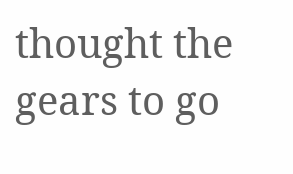thought the gears to go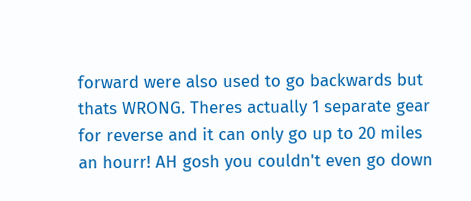forward were also used to go backwards but thats WRONG. Theres actually 1 separate gear for reverse and it can only go up to 20 miles an hourr! AH gosh you couldn't even go down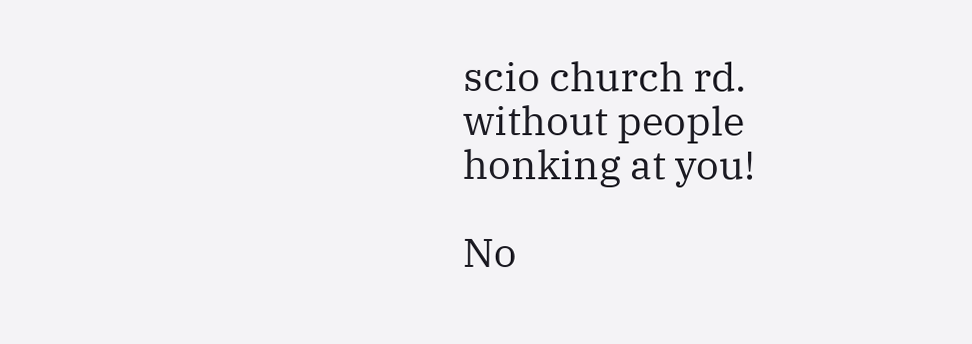scio church rd. without people honking at you!

No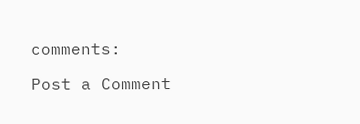comments:

Post a Comment